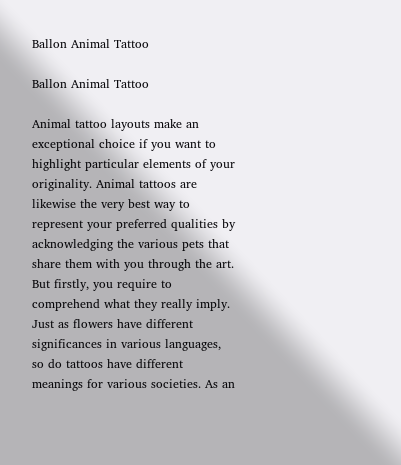Ballon Animal Tattoo

Ballon Animal Tattoo

Animal tattoo layouts make an exceptional choice if you want to highlight particular elements of your originality. Animal tattoos are likewise the very best way to represent your preferred qualities by acknowledging the various pets that share them with you through the art. But firstly, you require to comprehend what they really imply. Just as flowers have different significances in various languages, so do tattoos have different meanings for various societies. As an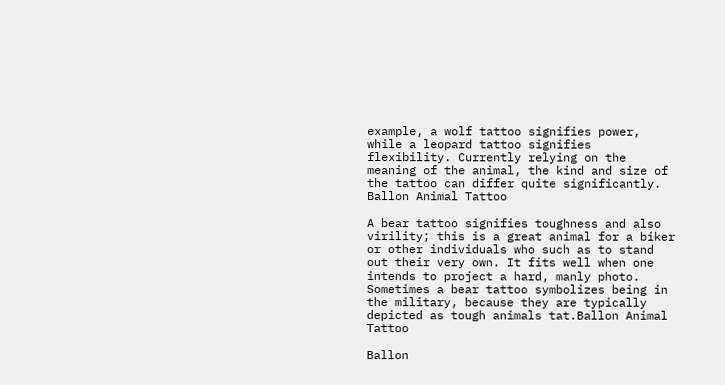example, a wolf tattoo signifies power, while a leopard tattoo signifies flexibility. Currently relying on the meaning of the animal, the kind and size of the tattoo can differ quite significantly. Ballon Animal Tattoo

A bear tattoo signifies toughness and also virility; this is a great animal for a biker or other individuals who such as to stand out their very own. It fits well when one intends to project a hard, manly photo. Sometimes a bear tattoo symbolizes being in the military, because they are typically depicted as tough animals tat.Ballon Animal Tattoo

Ballon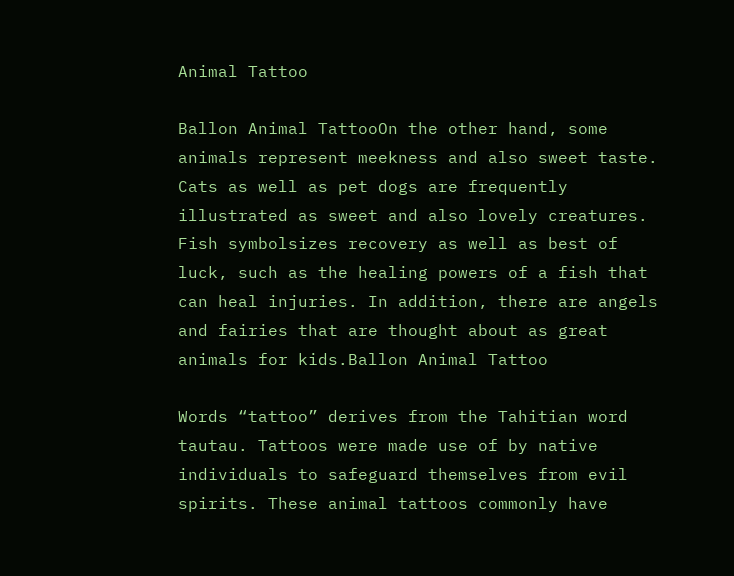Animal Tattoo

Ballon Animal TattooOn the other hand, some animals represent meekness and also sweet taste. Cats as well as pet dogs are frequently illustrated as sweet and also lovely creatures. Fish symbolsizes recovery as well as best of luck, such as the healing powers of a fish that can heal injuries. In addition, there are angels and fairies that are thought about as great animals for kids.Ballon Animal Tattoo

Words “tattoo” derives from the Tahitian word tautau. Tattoos were made use of by native individuals to safeguard themselves from evil spirits. These animal tattoos commonly have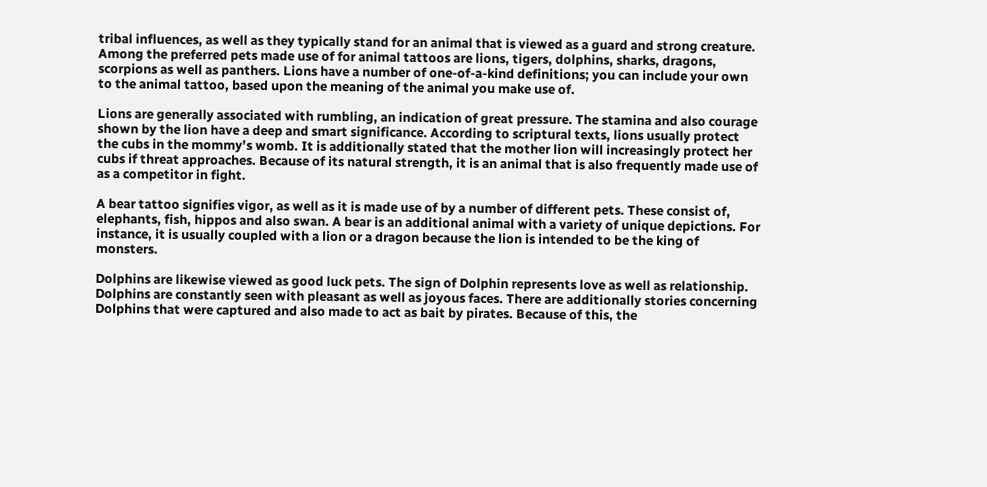tribal influences, as well as they typically stand for an animal that is viewed as a guard and strong creature. Among the preferred pets made use of for animal tattoos are lions, tigers, dolphins, sharks, dragons, scorpions as well as panthers. Lions have a number of one-of-a-kind definitions; you can include your own to the animal tattoo, based upon the meaning of the animal you make use of.

Lions are generally associated with rumbling, an indication of great pressure. The stamina and also courage shown by the lion have a deep and smart significance. According to scriptural texts, lions usually protect the cubs in the mommy’s womb. It is additionally stated that the mother lion will increasingly protect her cubs if threat approaches. Because of its natural strength, it is an animal that is also frequently made use of as a competitor in fight.

A bear tattoo signifies vigor, as well as it is made use of by a number of different pets. These consist of, elephants, fish, hippos and also swan. A bear is an additional animal with a variety of unique depictions. For instance, it is usually coupled with a lion or a dragon because the lion is intended to be the king of monsters.

Dolphins are likewise viewed as good luck pets. The sign of Dolphin represents love as well as relationship. Dolphins are constantly seen with pleasant as well as joyous faces. There are additionally stories concerning Dolphins that were captured and also made to act as bait by pirates. Because of this, the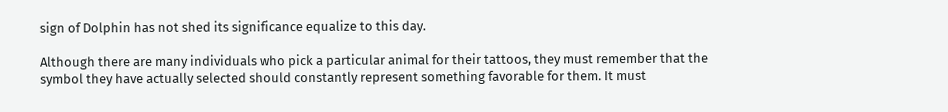sign of Dolphin has not shed its significance equalize to this day.

Although there are many individuals who pick a particular animal for their tattoos, they must remember that the symbol they have actually selected should constantly represent something favorable for them. It must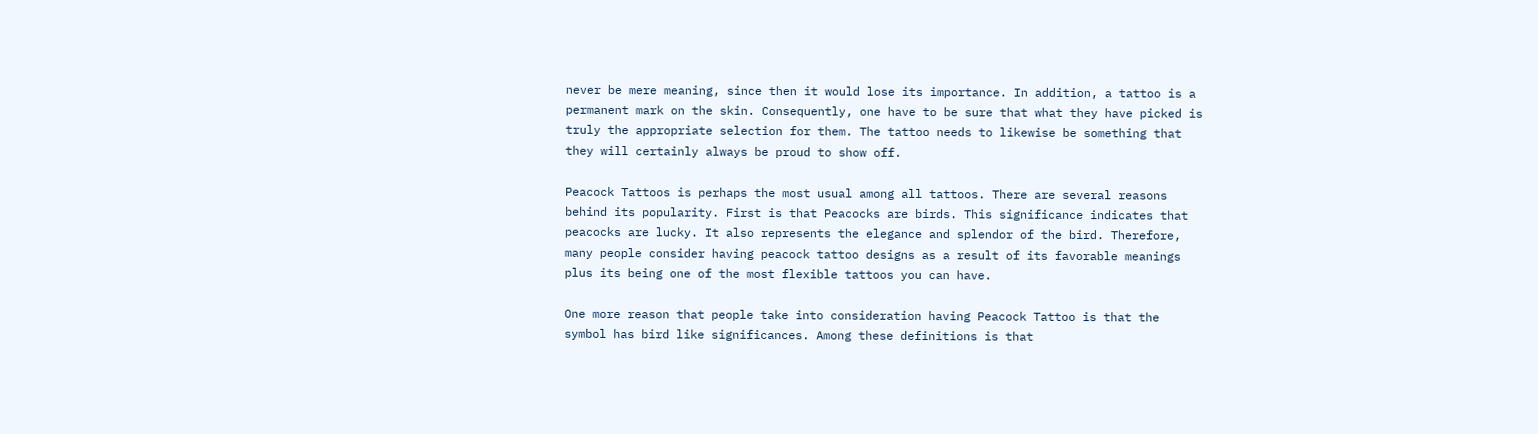never be mere meaning, since then it would lose its importance. In addition, a tattoo is a permanent mark on the skin. Consequently, one have to be sure that what they have picked is truly the appropriate selection for them. The tattoo needs to likewise be something that they will certainly always be proud to show off.

Peacock Tattoos is perhaps the most usual among all tattoos. There are several reasons behind its popularity. First is that Peacocks are birds. This significance indicates that peacocks are lucky. It also represents the elegance and splendor of the bird. Therefore, many people consider having peacock tattoo designs as a result of its favorable meanings plus its being one of the most flexible tattoos you can have.

One more reason that people take into consideration having Peacock Tattoo is that the symbol has bird like significances. Among these definitions is that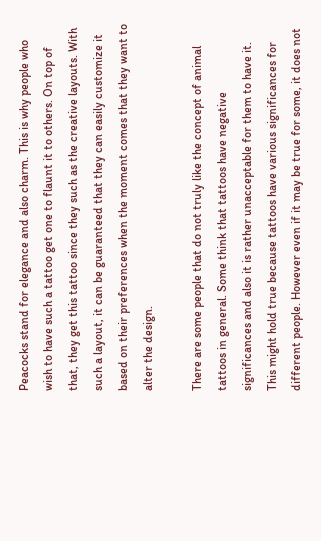Peacocks stand for elegance and also charm. This is why people who wish to have such a tattoo get one to flaunt it to others. On top of that, they get this tattoo since they such as the creative layouts. With such a layout, it can be guaranteed that they can easily customize it based on their preferences when the moment comes that they want to alter the design.

There are some people that do not truly like the concept of animal tattoos in general. Some think that tattoos have negative significances and also it is rather unacceptable for them to have it. This might hold true because tattoos have various significances for different people. However even if it may be true for some, it does not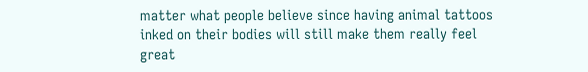matter what people believe since having animal tattoos inked on their bodies will still make them really feel great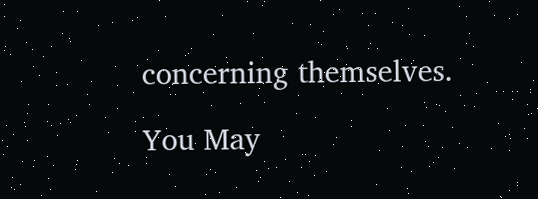concerning themselves.

You May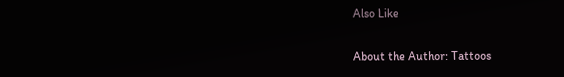Also Like

About the Author: Tattoos